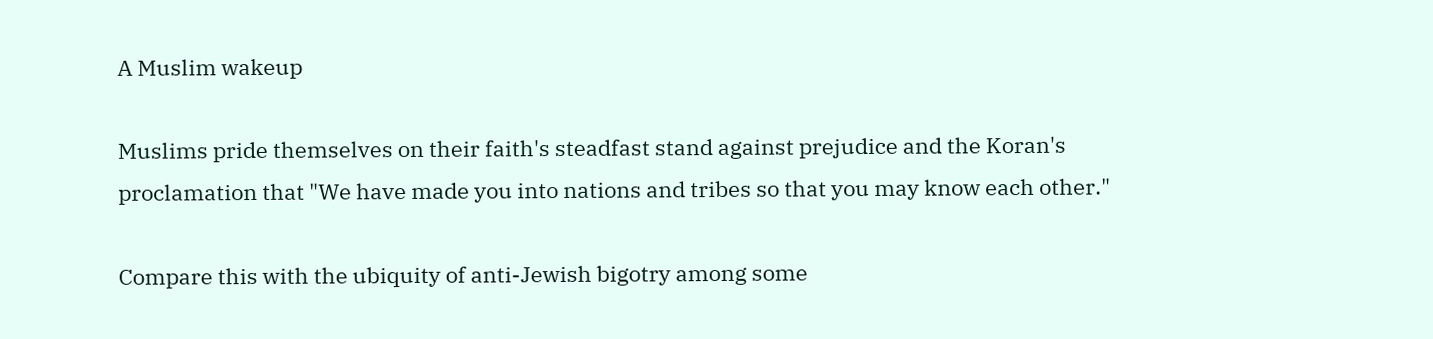A Muslim wakeup

Muslims pride themselves on their faith's steadfast stand against prejudice and the Koran's proclamation that "We have made you into nations and tribes so that you may know each other."

Compare this with the ubiquity of anti-Jewish bigotry among some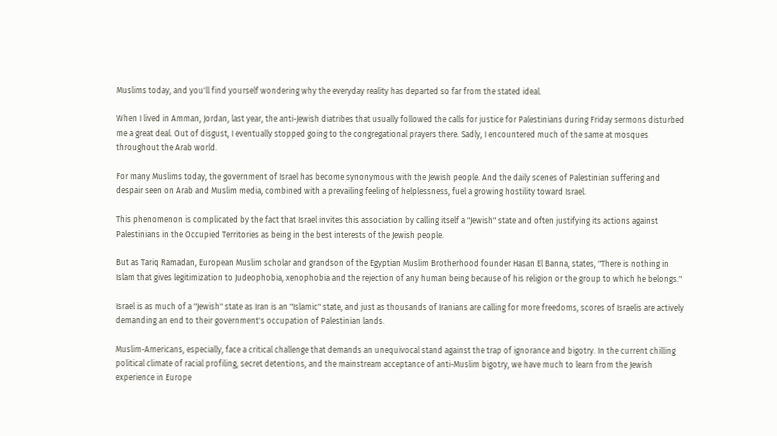Muslims today, and you'll find yourself wondering why the everyday reality has departed so far from the stated ideal.

When I lived in Amman, Jordan, last year, the anti-Jewish diatribes that usually followed the calls for justice for Palestinians during Friday sermons disturbed me a great deal. Out of disgust, I eventually stopped going to the congregational prayers there. Sadly, I encountered much of the same at mosques throughout the Arab world.

For many Muslims today, the government of Israel has become synonymous with the Jewish people. And the daily scenes of Palestinian suffering and despair seen on Arab and Muslim media, combined with a prevailing feeling of helplessness, fuel a growing hostility toward Israel.

This phenomenon is complicated by the fact that Israel invites this association by calling itself a "Jewish" state and often justifying its actions against Palestinians in the Occupied Territories as being in the best interests of the Jewish people.

But as Tariq Ramadan, European Muslim scholar and grandson of the Egyptian Muslim Brotherhood founder Hasan El Banna, states, "There is nothing in Islam that gives legitimization to Judeophobia, xenophobia and the rejection of any human being because of his religion or the group to which he belongs."

Israel is as much of a "Jewish" state as Iran is an "Islamic" state, and just as thousands of Iranians are calling for more freedoms, scores of Israelis are actively demanding an end to their government's occupation of Palestinian lands.

Muslim-Americans, especially, face a critical challenge that demands an unequivocal stand against the trap of ignorance and bigotry. In the current chilling political climate of racial profiling, secret detentions, and the mainstream acceptance of anti-Muslim bigotry, we have much to learn from the Jewish experience in Europe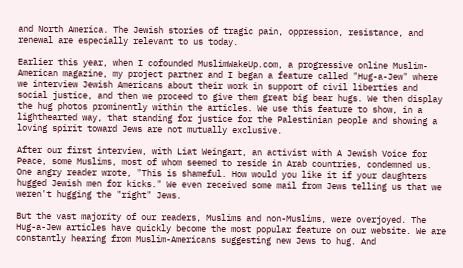and North America. The Jewish stories of tragic pain, oppression, resistance, and renewal are especially relevant to us today.

Earlier this year, when I cofounded MuslimWakeUp.com, a progressive online Muslim-American magazine, my project partner and I began a feature called "Hug-a-Jew" where we interview Jewish Americans about their work in support of civil liberties and social justice, and then we proceed to give them great big bear hugs. We then display the hug photos prominently within the articles. We use this feature to show, in a lighthearted way, that standing for justice for the Palestinian people and showing a loving spirit toward Jews are not mutually exclusive.

After our first interview, with Liat Weingart, an activist with A Jewish Voice for Peace, some Muslims, most of whom seemed to reside in Arab countries, condemned us. One angry reader wrote, "This is shameful. How would you like it if your daughters hugged Jewish men for kicks." We even received some mail from Jews telling us that we weren't hugging the "right" Jews.

But the vast majority of our readers, Muslims and non-Muslims, were overjoyed. The Hug-a-Jew articles have quickly become the most popular feature on our website. We are constantly hearing from Muslim-Americans suggesting new Jews to hug. And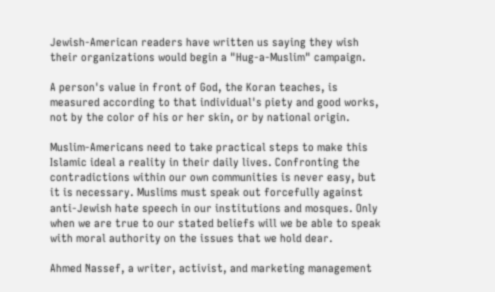Jewish-American readers have written us saying they wish their organizations would begin a "Hug-a-Muslim" campaign.

A person's value in front of God, the Koran teaches, is measured according to that individual's piety and good works, not by the color of his or her skin, or by national origin.

Muslim-Americans need to take practical steps to make this Islamic ideal a reality in their daily lives. Confronting the contradictions within our own communities is never easy, but it is necessary. Muslims must speak out forcefully against anti-Jewish hate speech in our institutions and mosques. Only when we are true to our stated beliefs will we be able to speak with moral authority on the issues that we hold dear.

Ahmed Nassef, a writer, activist, and marketing management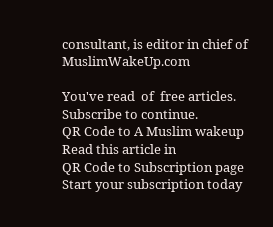consultant, is editor in chief of MuslimWakeUp.com

You've read  of  free articles. Subscribe to continue.
QR Code to A Muslim wakeup
Read this article in
QR Code to Subscription page
Start your subscription today